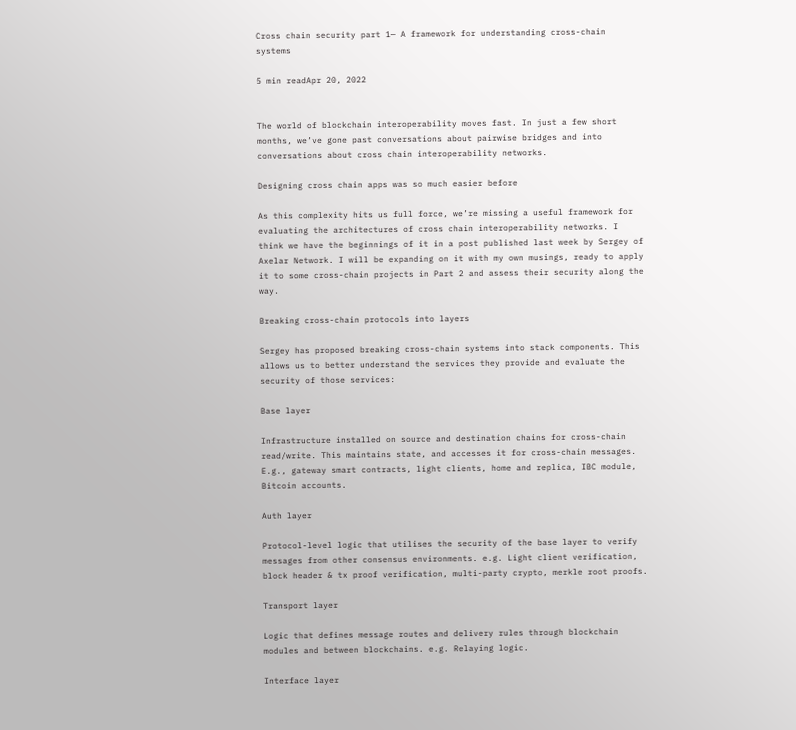Cross chain security part 1— A framework for understanding cross-chain systems

5 min readApr 20, 2022


The world of blockchain interoperability moves fast. In just a few short months, we’ve gone past conversations about pairwise bridges and into conversations about cross chain interoperability networks.

Designing cross chain apps was so much easier before

As this complexity hits us full force, we’re missing a useful framework for evaluating the architectures of cross chain interoperability networks. I think we have the beginnings of it in a post published last week by Sergey of Axelar Network. I will be expanding on it with my own musings, ready to apply it to some cross-chain projects in Part 2 and assess their security along the way.

Breaking cross-chain protocols into layers

Sergey has proposed breaking cross-chain systems into stack components. This allows us to better understand the services they provide and evaluate the security of those services:

Base layer

Infrastructure installed on source and destination chains for cross-chain read/write. This maintains state, and accesses it for cross-chain messages. E.g., gateway smart contracts, light clients, home and replica, IBC module, Bitcoin accounts.

Auth layer

Protocol-level logic that utilises the security of the base layer to verify messages from other consensus environments. e.g. Light client verification, block header & tx proof verification, multi-party crypto, merkle root proofs.

Transport layer

Logic that defines message routes and delivery rules through blockchain modules and between blockchains. e.g. Relaying logic.

Interface layer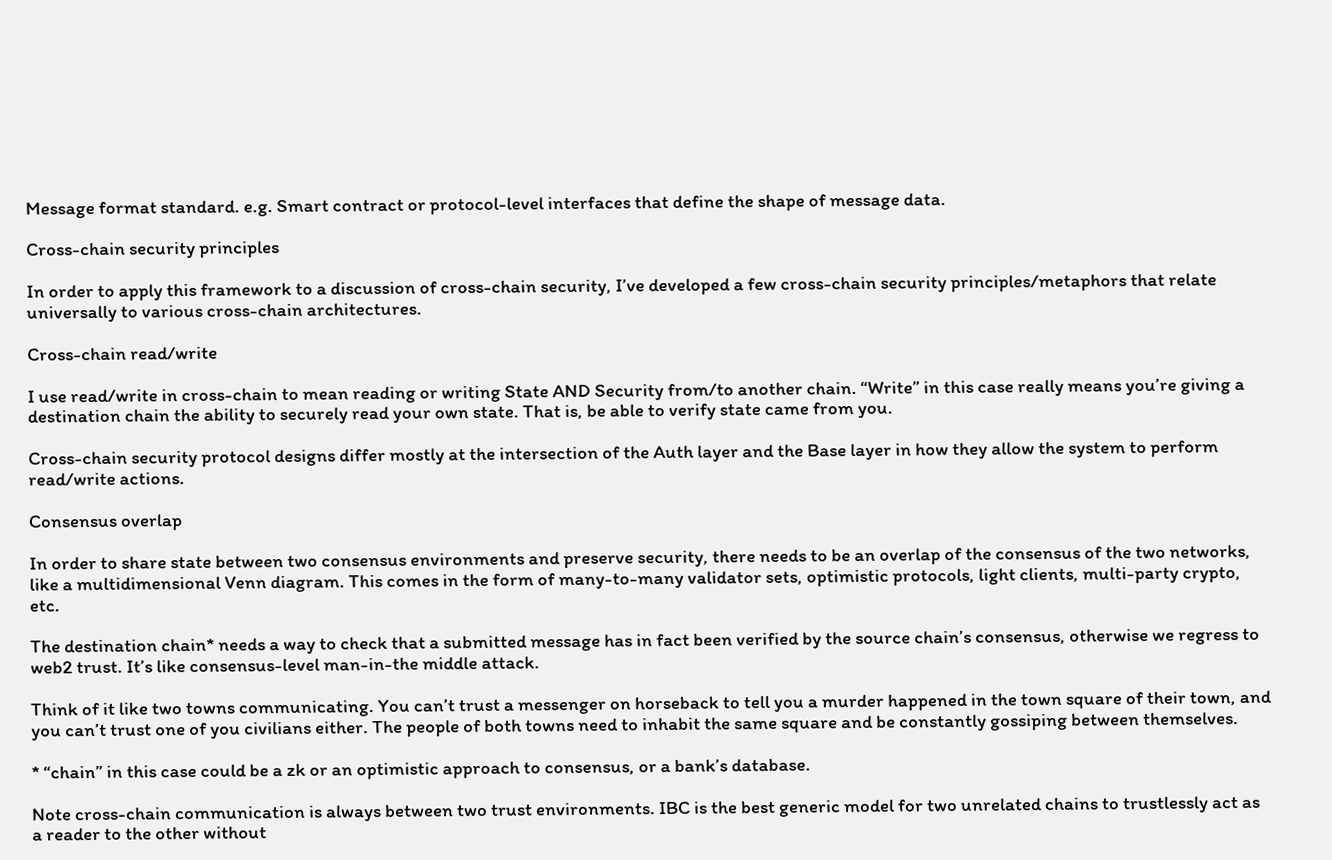Message format standard. e.g. Smart contract or protocol-level interfaces that define the shape of message data.

Cross-chain security principles

In order to apply this framework to a discussion of cross-chain security, I’ve developed a few cross-chain security principles/metaphors that relate universally to various cross-chain architectures.

Cross-chain read/write

I use read/write in cross-chain to mean reading or writing State AND Security from/to another chain. “Write” in this case really means you’re giving a destination chain the ability to securely read your own state. That is, be able to verify state came from you.

Cross-chain security protocol designs differ mostly at the intersection of the Auth layer and the Base layer in how they allow the system to perform read/write actions.

Consensus overlap

In order to share state between two consensus environments and preserve security, there needs to be an overlap of the consensus of the two networks, like a multidimensional Venn diagram. This comes in the form of many-to-many validator sets, optimistic protocols, light clients, multi-party crypto, etc.

The destination chain* needs a way to check that a submitted message has in fact been verified by the source chain’s consensus, otherwise we regress to web2 trust. It’s like consensus-level man-in-the middle attack.

Think of it like two towns communicating. You can’t trust a messenger on horseback to tell you a murder happened in the town square of their town, and you can’t trust one of you civilians either. The people of both towns need to inhabit the same square and be constantly gossiping between themselves.

* “chain” in this case could be a zk or an optimistic approach to consensus, or a bank’s database.

Note cross-chain communication is always between two trust environments. IBC is the best generic model for two unrelated chains to trustlessly act as a reader to the other without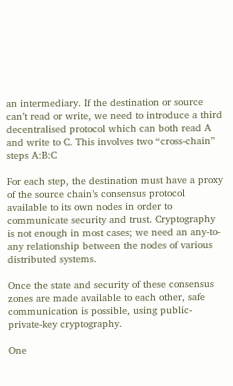an intermediary. If the destination or source can’t read or write, we need to introduce a third decentralised protocol which can both read A and write to C. This involves two “cross-chain” steps A:B:C

For each step, the destination must have a proxy of the source chain’s consensus protocol available to its own nodes in order to communicate security and trust. Cryptography is not enough in most cases; we need an any-to-any relationship between the nodes of various distributed systems.

Once the state and security of these consensus zones are made available to each other, safe communication is possible, using public-private-key cryptography.

One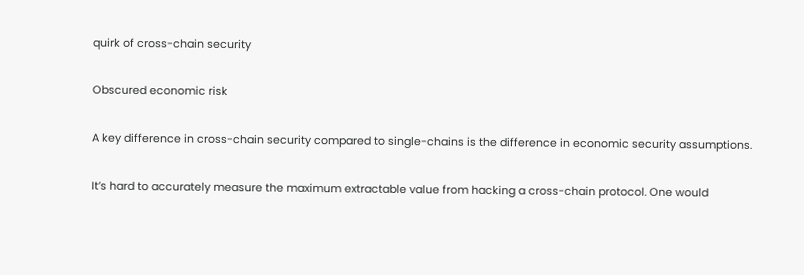quirk of cross-chain security

Obscured economic risk

A key difference in cross-chain security compared to single-chains is the difference in economic security assumptions.

It’s hard to accurately measure the maximum extractable value from hacking a cross-chain protocol. One would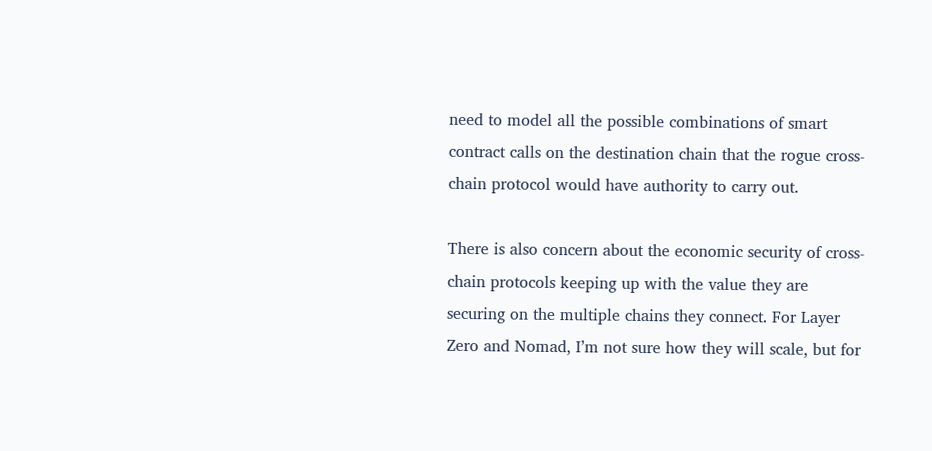need to model all the possible combinations of smart contract calls on the destination chain that the rogue cross-chain protocol would have authority to carry out.

There is also concern about the economic security of cross-chain protocols keeping up with the value they are securing on the multiple chains they connect. For Layer Zero and Nomad, I’m not sure how they will scale, but for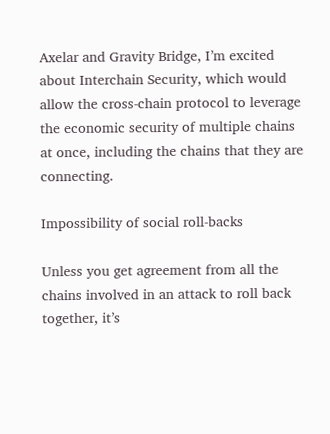Axelar and Gravity Bridge, I’m excited about Interchain Security, which would allow the cross-chain protocol to leverage the economic security of multiple chains at once, including the chains that they are connecting.

Impossibility of social roll-backs

Unless you get agreement from all the chains involved in an attack to roll back together, it’s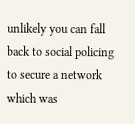unlikely you can fall back to social policing to secure a network which was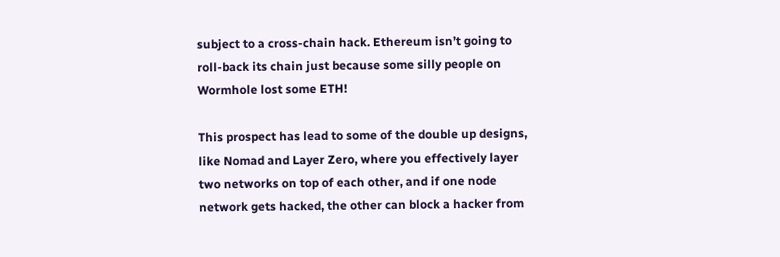subject to a cross-chain hack. Ethereum isn’t going to roll-back its chain just because some silly people on Wormhole lost some ETH!

This prospect has lead to some of the double up designs, like Nomad and Layer Zero, where you effectively layer two networks on top of each other, and if one node network gets hacked, the other can block a hacker from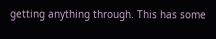getting anything through. This has some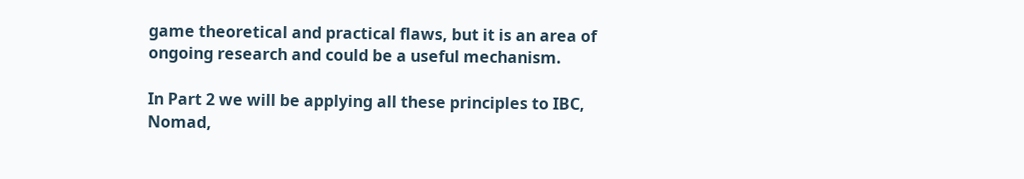game theoretical and practical flaws, but it is an area of ongoing research and could be a useful mechanism.

In Part 2 we will be applying all these principles to IBC, Nomad,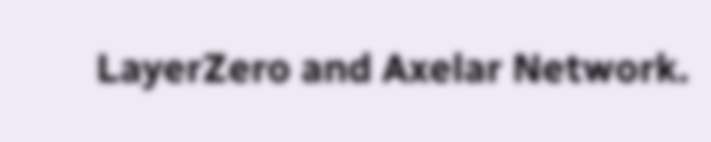LayerZero and Axelar Network.